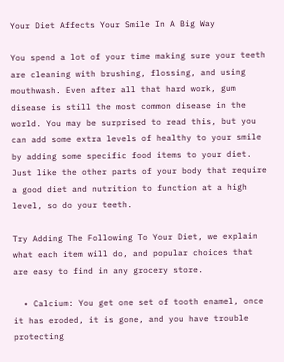Your Diet Affects Your Smile In A Big Way

You spend a lot of your time making sure your teeth are cleaning with brushing, flossing, and using mouthwash. Even after all that hard work, gum disease is still the most common disease in the world. You may be surprised to read this, but you can add some extra levels of healthy to your smile by adding some specific food items to your diet. Just like the other parts of your body that require a good diet and nutrition to function at a high level, so do your teeth.

Try Adding The Following To Your Diet, we explain what each item will do, and popular choices that are easy to find in any grocery store.

  • Calcium: You get one set of tooth enamel, once it has eroded, it is gone, and you have trouble protecting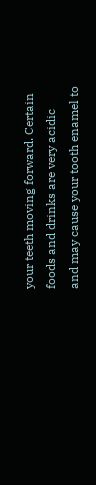your teeth moving forward. Certain foods and drinks are very acidic and may cause your tooth enamel to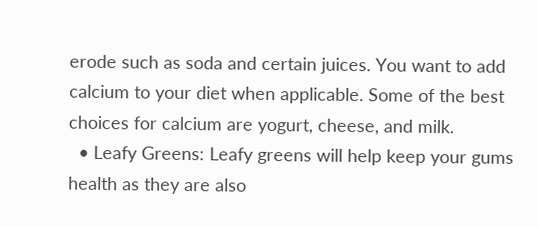erode such as soda and certain juices. You want to add calcium to your diet when applicable. Some of the best choices for calcium are yogurt, cheese, and milk.
  • Leafy Greens: Leafy greens will help keep your gums health as they are also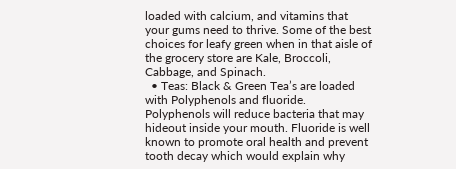loaded with calcium, and vitamins that your gums need to thrive. Some of the best choices for leafy green when in that aisle of the grocery store are Kale, Broccoli, Cabbage, and Spinach.
  • Teas: Black & Green Tea’s are loaded with Polyphenols and fluoride. Polyphenols will reduce bacteria that may hideout inside your mouth. Fluoride is well known to promote oral health and prevent tooth decay which would explain why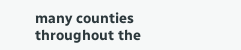many counties throughout the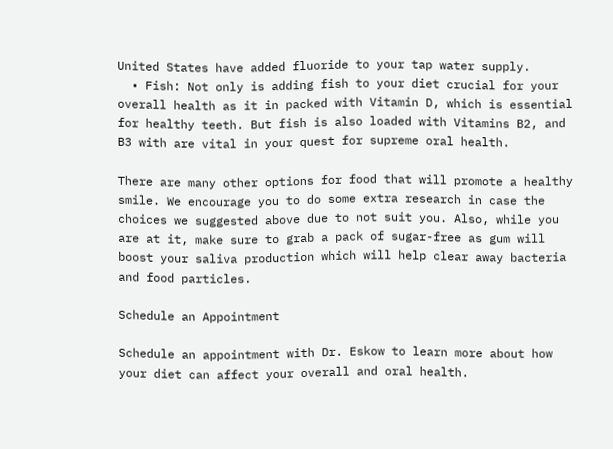United States have added fluoride to your tap water supply.
  • Fish: Not only is adding fish to your diet crucial for your overall health as it in packed with Vitamin D, which is essential for healthy teeth. But fish is also loaded with Vitamins B2, and B3 with are vital in your quest for supreme oral health.

There are many other options for food that will promote a healthy smile. We encourage you to do some extra research in case the choices we suggested above due to not suit you. Also, while you are at it, make sure to grab a pack of sugar-free as gum will boost your saliva production which will help clear away bacteria and food particles.

Schedule an Appointment

Schedule an appointment with Dr. Eskow to learn more about how your diet can affect your overall and oral health.